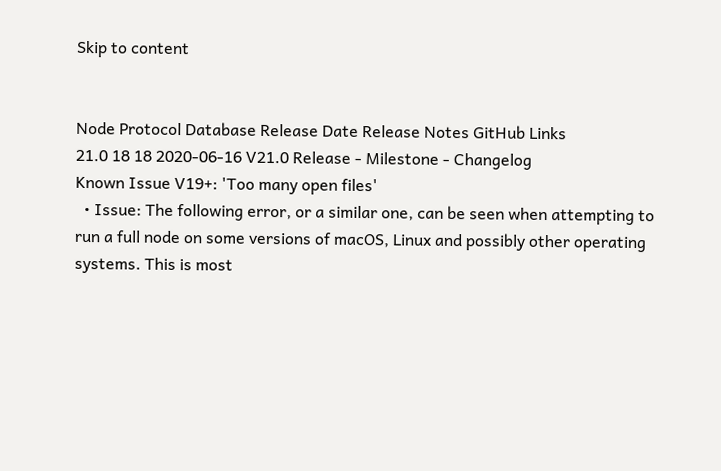Skip to content


Node Protocol Database Release Date Release Notes GitHub Links
21.0 18 18 2020-06-16 V21.0 Release - Milestone - Changelog
Known Issue V19+: 'Too many open files'
  • Issue: The following error, or a similar one, can be seen when attempting to run a full node on some versions of macOS, Linux and possibly other operating systems. This is most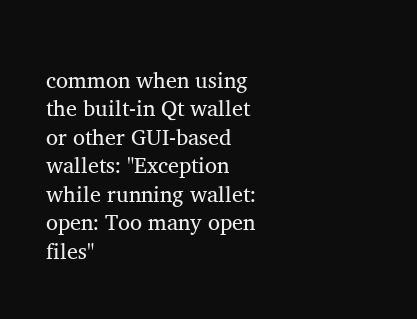common when using the built-in Qt wallet or other GUI-based wallets: "Exception while running wallet: open: Too many open files"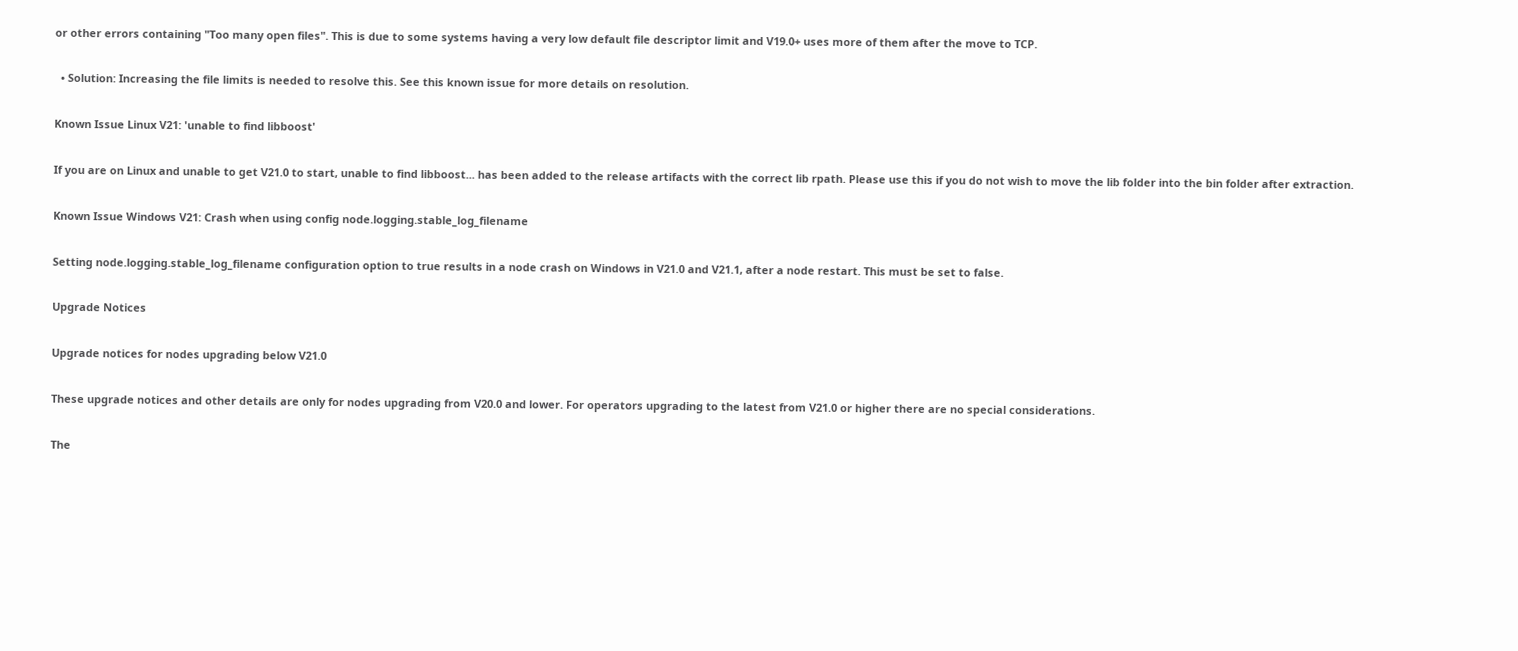or other errors containing "Too many open files". This is due to some systems having a very low default file descriptor limit and V19.0+ uses more of them after the move to TCP.

  • Solution: Increasing the file limits is needed to resolve this. See this known issue for more details on resolution.

Known Issue Linux V21: 'unable to find libboost'

If you are on Linux and unable to get V21.0 to start, unable to find libboost... has been added to the release artifacts with the correct lib rpath. Please use this if you do not wish to move the lib folder into the bin folder after extraction.

Known Issue Windows V21: Crash when using config node.logging.stable_log_filename

Setting node.logging.stable_log_filename configuration option to true results in a node crash on Windows in V21.0 and V21.1, after a node restart. This must be set to false.

Upgrade Notices

Upgrade notices for nodes upgrading below V21.0

These upgrade notices and other details are only for nodes upgrading from V20.0 and lower. For operators upgrading to the latest from V21.0 or higher there are no special considerations.

The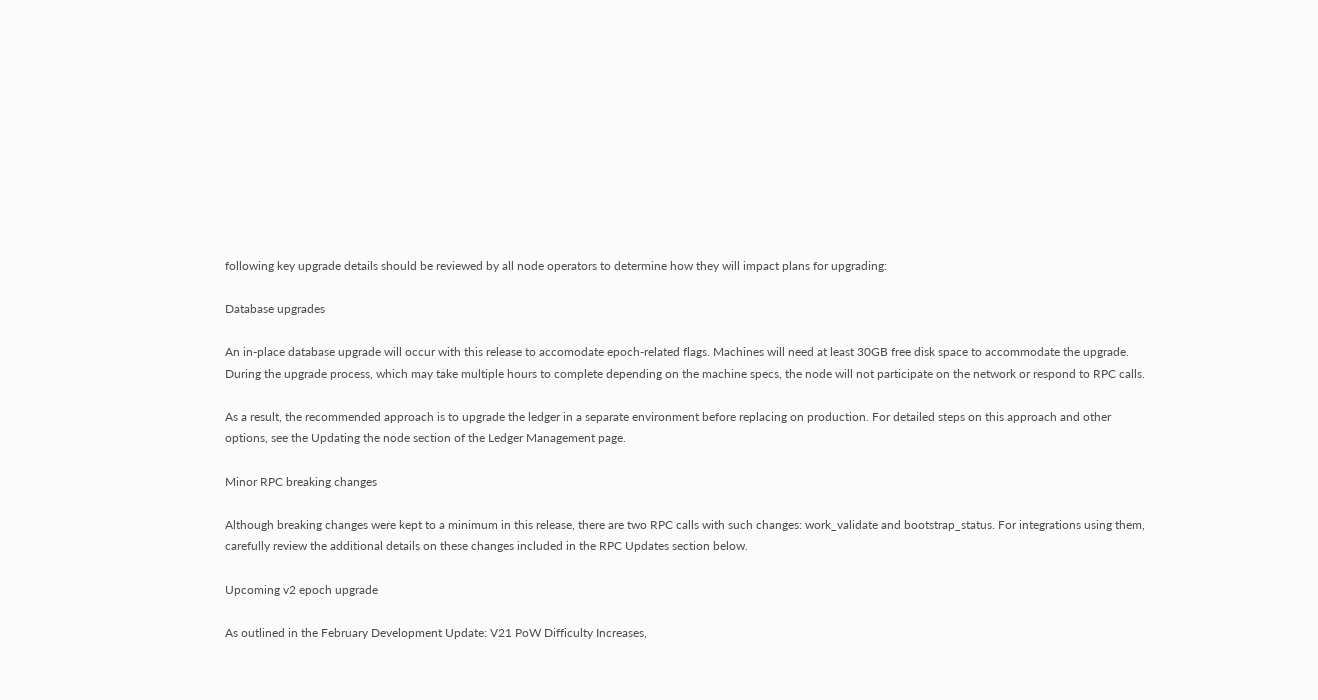following key upgrade details should be reviewed by all node operators to determine how they will impact plans for upgrading:

Database upgrades

An in-place database upgrade will occur with this release to accomodate epoch-related flags. Machines will need at least 30GB free disk space to accommodate the upgrade. During the upgrade process, which may take multiple hours to complete depending on the machine specs, the node will not participate on the network or respond to RPC calls.

As a result, the recommended approach is to upgrade the ledger in a separate environment before replacing on production. For detailed steps on this approach and other options, see the Updating the node section of the Ledger Management page.

Minor RPC breaking changes

Although breaking changes were kept to a minimum in this release, there are two RPC calls with such changes: work_validate and bootstrap_status. For integrations using them, carefully review the additional details on these changes included in the RPC Updates section below.

Upcoming v2 epoch upgrade

As outlined in the February Development Update: V21 PoW Difficulty Increases,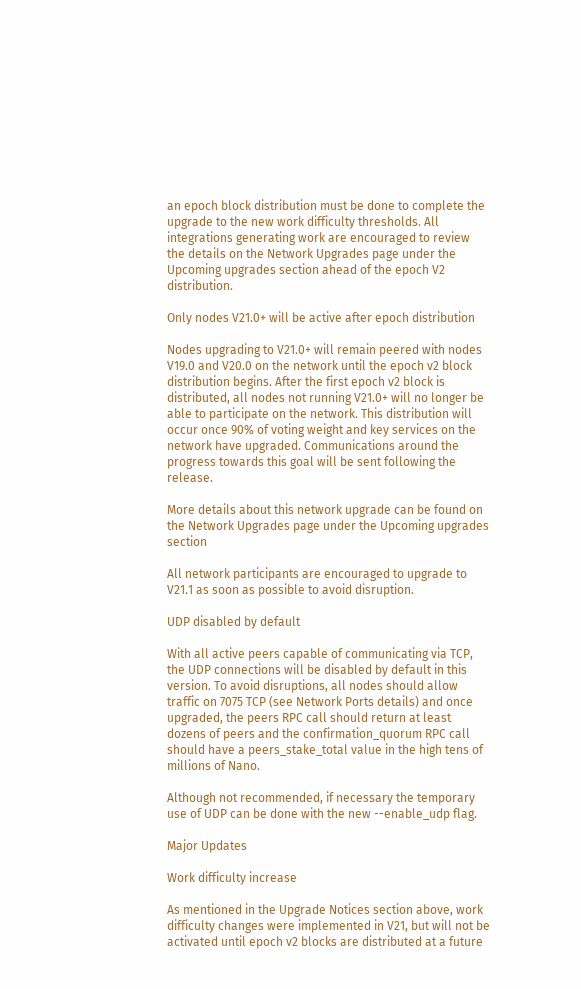an epoch block distribution must be done to complete the upgrade to the new work difficulty thresholds. All integrations generating work are encouraged to review the details on the Network Upgrades page under the Upcoming upgrades section ahead of the epoch V2 distribution.

Only nodes V21.0+ will be active after epoch distribution

Nodes upgrading to V21.0+ will remain peered with nodes V19.0 and V20.0 on the network until the epoch v2 block distribution begins. After the first epoch v2 block is distributed, all nodes not running V21.0+ will no longer be able to participate on the network. This distribution will occur once 90% of voting weight and key services on the network have upgraded. Communications around the progress towards this goal will be sent following the release.

More details about this network upgrade can be found on the Network Upgrades page under the Upcoming upgrades section

All network participants are encouraged to upgrade to V21.1 as soon as possible to avoid disruption.

UDP disabled by default

With all active peers capable of communicating via TCP, the UDP connections will be disabled by default in this version. To avoid disruptions, all nodes should allow traffic on 7075 TCP (see Network Ports details) and once upgraded, the peers RPC call should return at least dozens of peers and the confirmation_quorum RPC call should have a peers_stake_total value in the high tens of millions of Nano.

Although not recommended, if necessary the temporary use of UDP can be done with the new --enable_udp flag.

Major Updates

Work difficulty increase

As mentioned in the Upgrade Notices section above, work difficulty changes were implemented in V21, but will not be activated until epoch v2 blocks are distributed at a future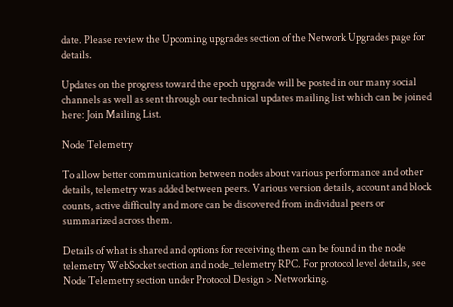date. Please review the Upcoming upgrades section of the Network Upgrades page for details.

Updates on the progress toward the epoch upgrade will be posted in our many social channels as well as sent through our technical updates mailing list which can be joined here: Join Mailing List.

Node Telemetry

To allow better communication between nodes about various performance and other details, telemetry was added between peers. Various version details, account and block counts, active difficulty and more can be discovered from individual peers or summarized across them.

Details of what is shared and options for receiving them can be found in the node telemetry WebSocket section and node_telemetry RPC. For protocol level details, see Node Telemetry section under Protocol Design > Networking.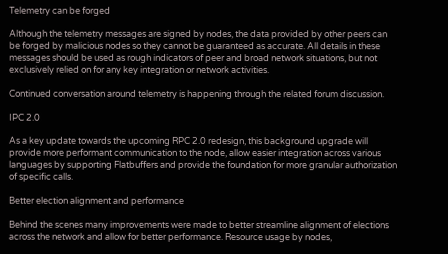Telemetry can be forged

Although the telemetry messages are signed by nodes, the data provided by other peers can be forged by malicious nodes so they cannot be guaranteed as accurate. All details in these messages should be used as rough indicators of peer and broad network situations, but not exclusively relied on for any key integration or network activities.

Continued conversation around telemetry is happening through the related forum discussion.

IPC 2.0

As a key update towards the upcoming RPC 2.0 redesign, this background upgrade will provide more performant communication to the node, allow easier integration across various languages by supporting Flatbuffers and provide the foundation for more granular authorization of specific calls.

Better election alignment and performance

Behind the scenes many improvements were made to better streamline alignment of elections across the network and allow for better performance. Resource usage by nodes,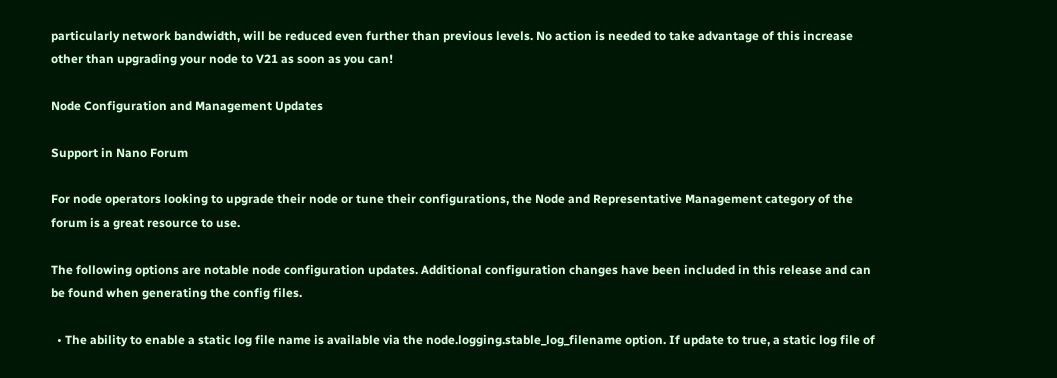particularly network bandwidth, will be reduced even further than previous levels. No action is needed to take advantage of this increase other than upgrading your node to V21 as soon as you can!

Node Configuration and Management Updates

Support in Nano Forum

For node operators looking to upgrade their node or tune their configurations, the Node and Representative Management category of the forum is a great resource to use.

The following options are notable node configuration updates. Additional configuration changes have been included in this release and can be found when generating the config files.

  • The ability to enable a static log file name is available via the node.logging.stable_log_filename option. If update to true, a static log file of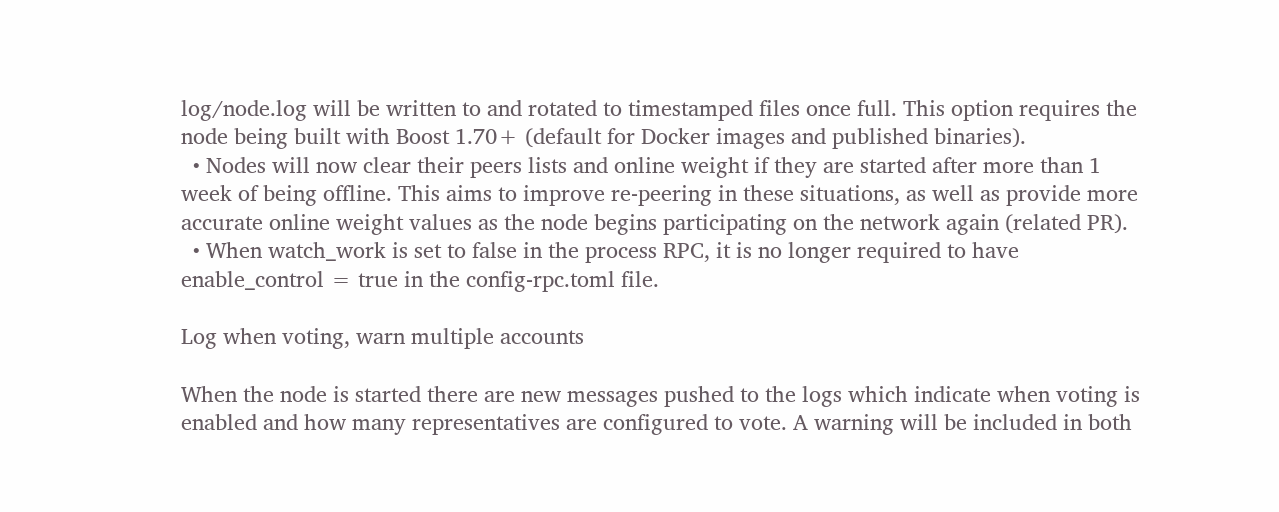log/node.log will be written to and rotated to timestamped files once full. This option requires the node being built with Boost 1.70+ (default for Docker images and published binaries).
  • Nodes will now clear their peers lists and online weight if they are started after more than 1 week of being offline. This aims to improve re-peering in these situations, as well as provide more accurate online weight values as the node begins participating on the network again (related PR).
  • When watch_work is set to false in the process RPC, it is no longer required to have enable_control = true in the config-rpc.toml file.

Log when voting, warn multiple accounts

When the node is started there are new messages pushed to the logs which indicate when voting is enabled and how many representatives are configured to vote. A warning will be included in both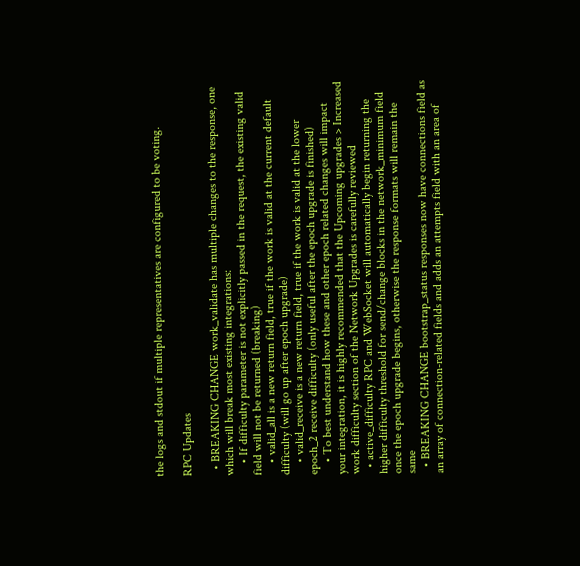the logs and stdout if multiple representatives are configured to be voting.

RPC Updates

  • BREAKING CHANGE work_validate has multiple changes to the response, one which will break most existing integrations:
    • If difficulty parameter is not explicitly passed in the request, the existing valid field will not be returned (breaking)
    • valid_all is a new return field, true if the work is valid at the current default difficulty (will go up after epoch upgrade)
    • valid_receive is a new return field, true if the work is valid at the lower epoch_2 receive difficulty (only useful after the epoch upgrade is finished)
    • To best understand how these and other epoch related changes will impact your integration, it is highly recommended that the Upcoming upgrades > Increased work difficulty section of the Network Upgrades is carefully reviewed
  • active_difficulty RPC and WebSocket will automatically begin returning the higher difficulty threshold for send/change blocks in the network_minimum field once the epoch upgrade begins, otherwise the response formats will remain the same
  • BREAKING CHANGE bootstrap_status responses now have connections field as an array of connection-related fields and adds an attempts field with an area of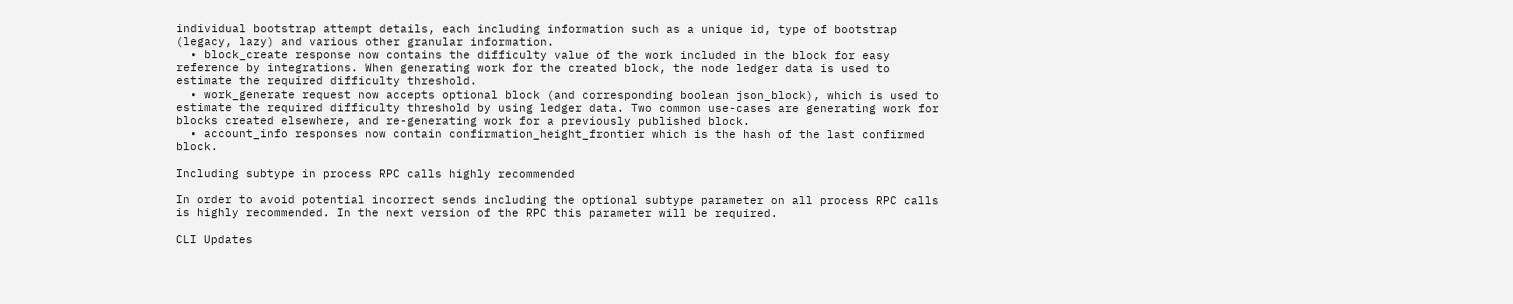individual bootstrap attempt details, each including information such as a unique id, type of bootstrap (legacy, lazy) and various other granular information.
  • block_create response now contains the difficulty value of the work included in the block for easy reference by integrations. When generating work for the created block, the node ledger data is used to estimate the required difficulty threshold.
  • work_generate request now accepts optional block (and corresponding boolean json_block), which is used to estimate the required difficulty threshold by using ledger data. Two common use-cases are generating work for blocks created elsewhere, and re-generating work for a previously published block.
  • account_info responses now contain confirmation_height_frontier which is the hash of the last confirmed block.

Including subtype in process RPC calls highly recommended

In order to avoid potential incorrect sends including the optional subtype parameter on all process RPC calls is highly recommended. In the next version of the RPC this parameter will be required.

CLI Updates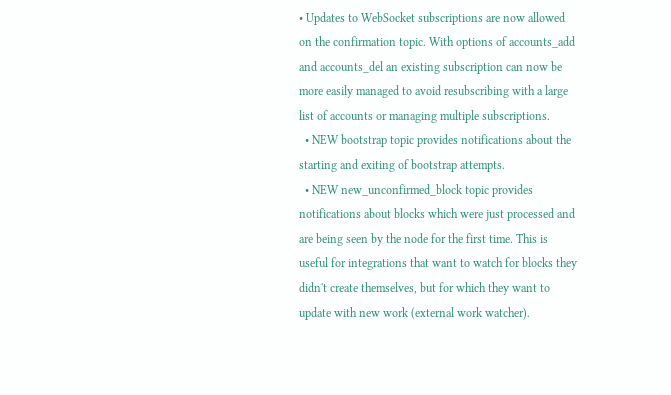• Updates to WebSocket subscriptions are now allowed on the confirmation topic. With options of accounts_add and accounts_del an existing subscription can now be more easily managed to avoid resubscribing with a large list of accounts or managing multiple subscriptions.
  • NEW bootstrap topic provides notifications about the starting and exiting of bootstrap attempts.
  • NEW new_unconfirmed_block topic provides notifications about blocks which were just processed and are being seen by the node for the first time. This is useful for integrations that want to watch for blocks they didn't create themselves, but for which they want to update with new work (external work watcher).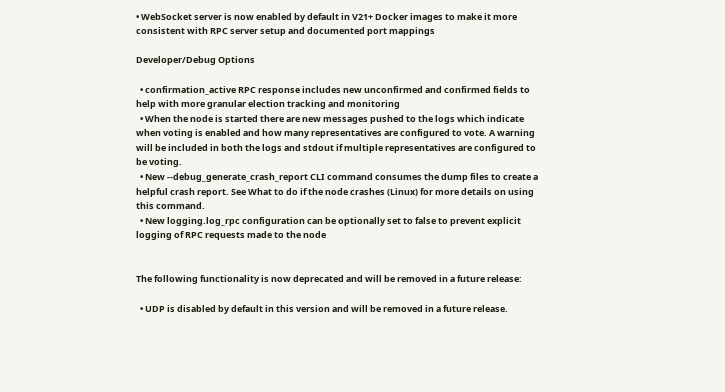• WebSocket server is now enabled by default in V21+ Docker images to make it more consistent with RPC server setup and documented port mappings

Developer/Debug Options

  • confirmation_active RPC response includes new unconfirmed and confirmed fields to help with more granular election tracking and monitoring
  • When the node is started there are new messages pushed to the logs which indicate when voting is enabled and how many representatives are configured to vote. A warning will be included in both the logs and stdout if multiple representatives are configured to be voting.
  • New --debug_generate_crash_report CLI command consumes the dump files to create a helpful crash report. See What to do if the node crashes (Linux) for more details on using this command.
  • New logging.log_rpc configuration can be optionally set to false to prevent explicit logging of RPC requests made to the node


The following functionality is now deprecated and will be removed in a future release:

  • UDP is disabled by default in this version and will be removed in a future release.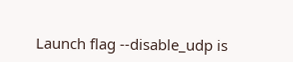Launch flag --disable_udp is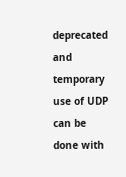deprecated and temporary use of UDP can be done with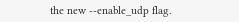the new --enable_udp flag.